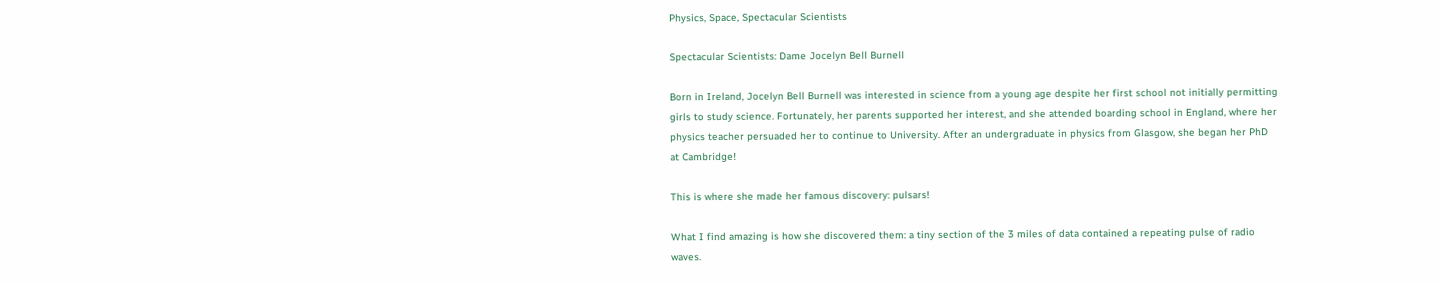Physics, Space, Spectacular Scientists

Spectacular Scientists: Dame Jocelyn Bell Burnell

Born in Ireland, Jocelyn Bell Burnell was interested in science from a young age despite her first school not initially permitting girls to study science. Fortunately, her parents supported her interest, and she attended boarding school in England, where her physics teacher persuaded her to continue to University. After an undergraduate in physics from Glasgow, she began her PhD at Cambridge!

This is where she made her famous discovery: pulsars!

What I find amazing is how she discovered them: a tiny section of the 3 miles of data contained a repeating pulse of radio waves.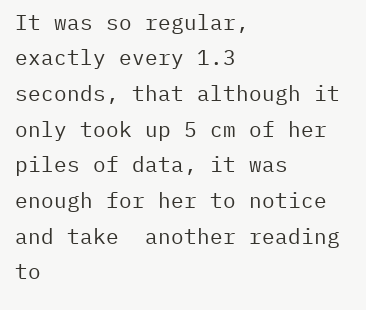It was so regular, exactly every 1.3 seconds, that although it only took up 5 cm of her piles of data, it was enough for her to notice and take  another reading to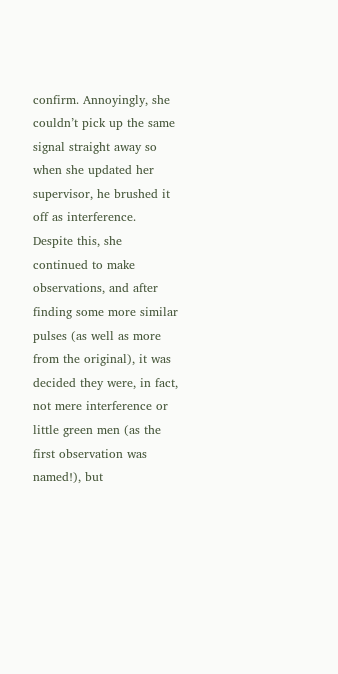confirm. Annoyingly, she couldn’t pick up the same signal straight away so when she updated her supervisor, he brushed it off as interference. Despite this, she continued to make observations, and after finding some more similar pulses (as well as more from the original), it was decided they were, in fact, not mere interference or little green men (as the first observation was named!), but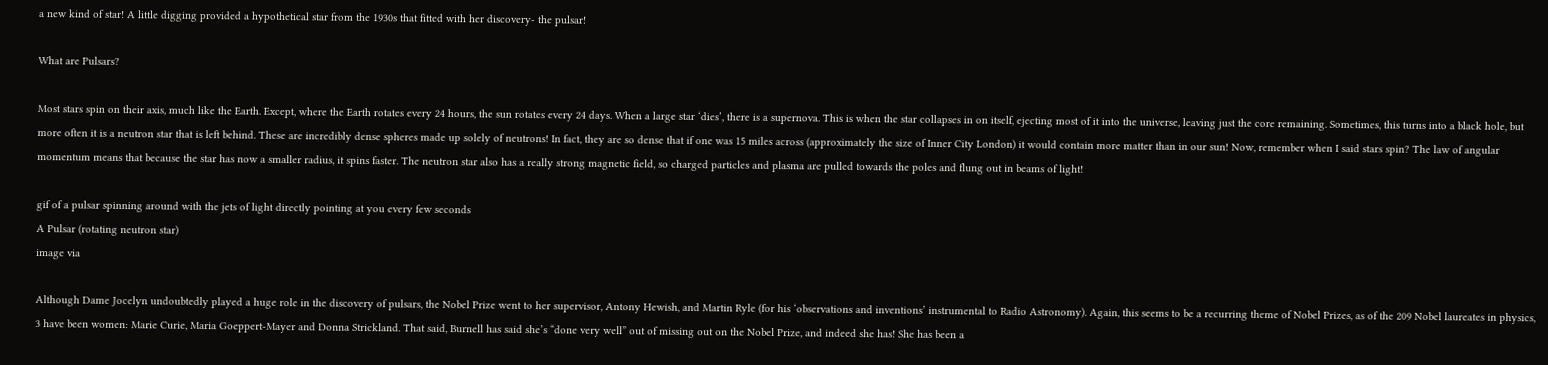a new kind of star! A little digging provided a hypothetical star from the 1930s that fitted with her discovery- the pulsar!

What are Pulsars?

Most stars spin on their axis, much like the Earth. Except, where the Earth rotates every 24 hours, the sun rotates every 24 days. When a large star ‘dies’, there is a supernova. This is when the star collapses in on itself, ejecting most of it into the universe, leaving just the core remaining. Sometimes, this turns into a black hole, but more often it is a neutron star that is left behind. These are incredibly dense spheres made up solely of neutrons! In fact, they are so dense that if one was 15 miles across (approximately the size of Inner City London) it would contain more matter than in our sun! Now, remember when I said stars spin? The law of angular momentum means that because the star has now a smaller radius, it spins faster. The neutron star also has a really strong magnetic field, so charged particles and plasma are pulled towards the poles and flung out in beams of light!

gif of a pulsar spinning around with the jets of light directly pointing at you every few seconds
A Pulsar (rotating neutron star)
image via

Although Dame Jocelyn undoubtedly played a huge role in the discovery of pulsars, the Nobel Prize went to her supervisor, Antony Hewish, and Martin Ryle (for his ‘observations and inventions’ instrumental to Radio Astronomy). Again, this seems to be a recurring theme of Nobel Prizes, as of the 209 Nobel laureates in physics, 3 have been women: Marie Curie, Maria Goeppert-Mayer and Donna Strickland. That said, Burnell has said she’s “done very well” out of missing out on the Nobel Prize, and indeed she has! She has been a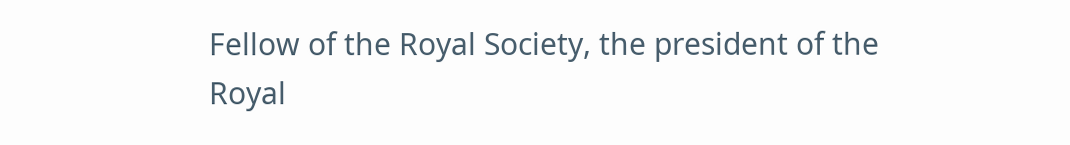Fellow of the Royal Society, the president of the Royal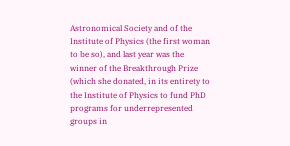Astronomical Society and of the Institute of Physics (the first woman to be so), and last year was the winner of the Breakthrough Prize (which she donated, in its entirety to the Institute of Physics to fund PhD programs for underrepresented groups in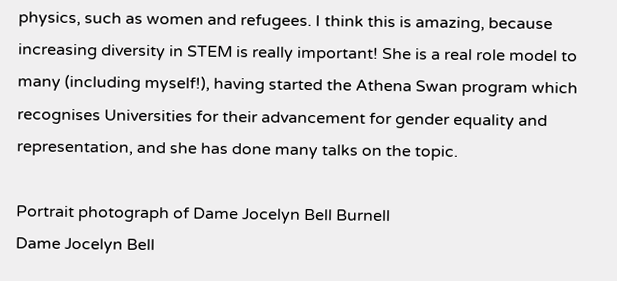physics, such as women and refugees. I think this is amazing, because increasing diversity in STEM is really important! She is a real role model to many (including myself!), having started the Athena Swan program which recognises Universities for their advancement for gender equality and representation, and she has done many talks on the topic.

Portrait photograph of Dame Jocelyn Bell Burnell
Dame Jocelyn Bell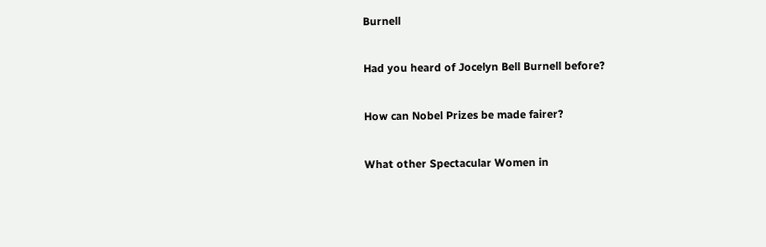Burnell

Had you heard of Jocelyn Bell Burnell before?

How can Nobel Prizes be made fairer?

What other Spectacular Women in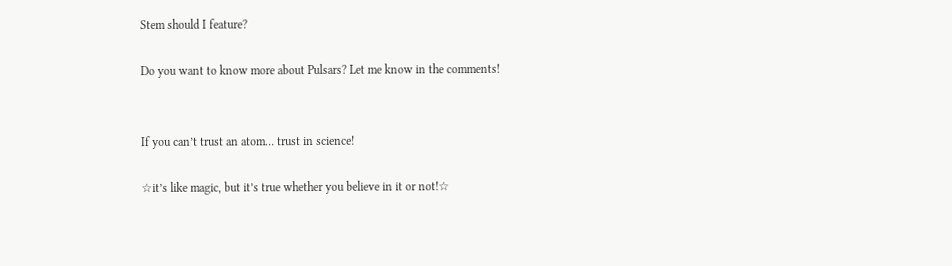Stem should I feature?

Do you want to know more about Pulsars? Let me know in the comments!


If you can’t trust an atom… trust in science!

☆it’s like magic, but it’s true whether you believe in it or not!☆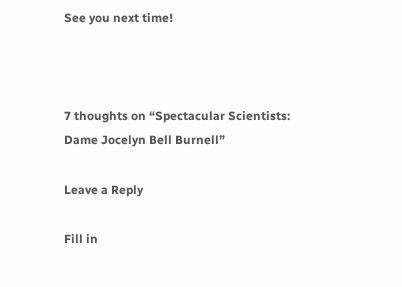See you next time!



7 thoughts on “Spectacular Scientists: Dame Jocelyn Bell Burnell”

Leave a Reply

Fill in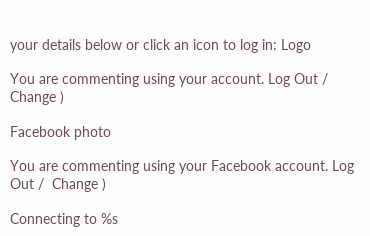your details below or click an icon to log in: Logo

You are commenting using your account. Log Out /  Change )

Facebook photo

You are commenting using your Facebook account. Log Out /  Change )

Connecting to %s